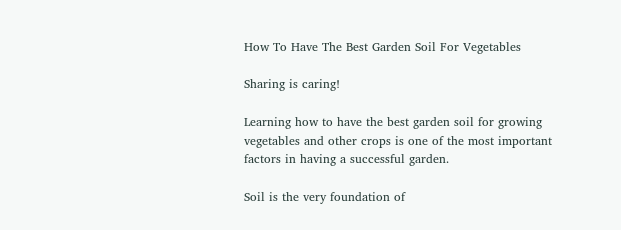How To Have The Best Garden Soil For Vegetables

Sharing is caring!

Learning how to have the best garden soil for growing vegetables and other crops is one of the most important factors in having a successful garden.

Soil is the very foundation of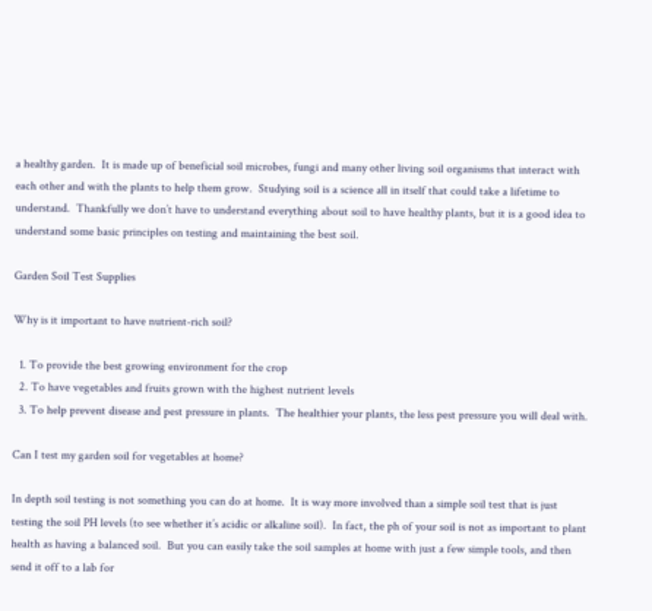a healthy garden.  It is made up of beneficial soil microbes, fungi and many other living soil organisms that interact with each other and with the plants to help them grow.  Studying soil is a science all in itself that could take a lifetime to understand.  Thankfully we don’t have to understand everything about soil to have healthy plants, but it is a good idea to understand some basic principles on testing and maintaining the best soil.

Garden Soil Test Supplies

Why is it important to have nutrient-rich soil?

  1. To provide the best growing environment for the crop
  2. To have vegetables and fruits grown with the highest nutrient levels
  3. To help prevent disease and pest pressure in plants.  The healthier your plants, the less pest pressure you will deal with.

Can I test my garden soil for vegetables at home?

In depth soil testing is not something you can do at home.  It is way more involved than a simple soil test that is just testing the soil PH levels (to see whether it’s acidic or alkaline soil).  In fact, the ph of your soil is not as important to plant health as having a balanced soil.  But you can easily take the soil samples at home with just a few simple tools, and then send it off to a lab for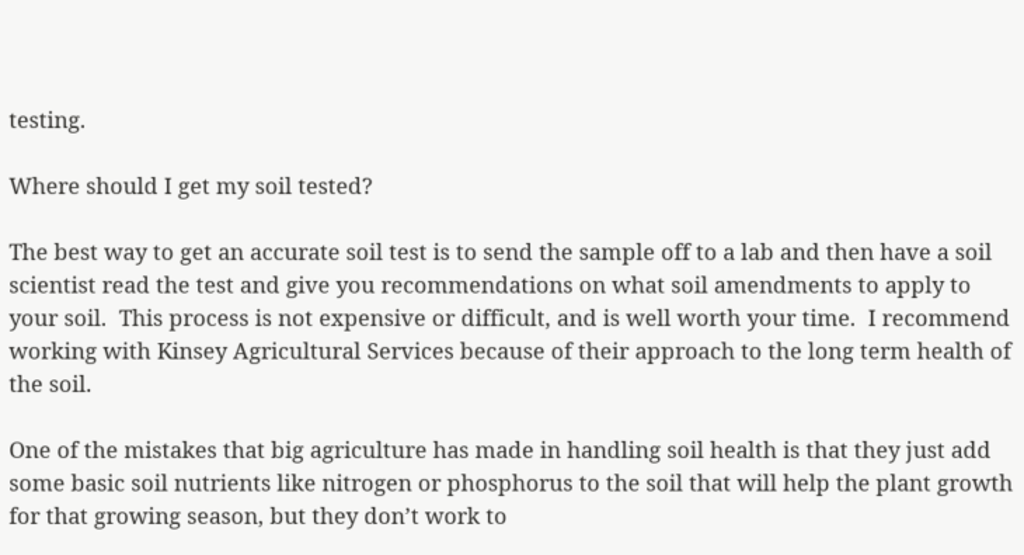testing.

Where should I get my soil tested?

The best way to get an accurate soil test is to send the sample off to a lab and then have a soil scientist read the test and give you recommendations on what soil amendments to apply to your soil.  This process is not expensive or difficult, and is well worth your time.  I recommend working with Kinsey Agricultural Services because of their approach to the long term health of the soil.

One of the mistakes that big agriculture has made in handling soil health is that they just add some basic soil nutrients like nitrogen or phosphorus to the soil that will help the plant growth for that growing season, but they don’t work to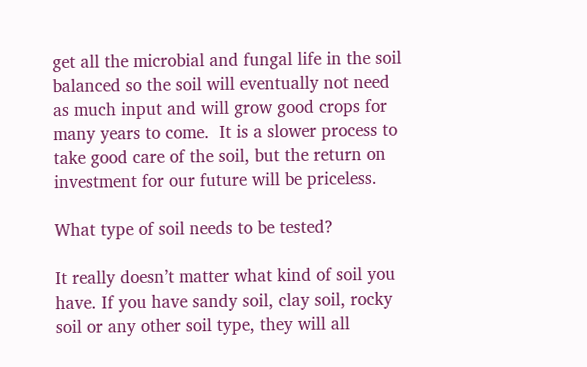get all the microbial and fungal life in the soil balanced so the soil will eventually not need as much input and will grow good crops for many years to come.  It is a slower process to take good care of the soil, but the return on investment for our future will be priceless.

What type of soil needs to be tested?

It really doesn’t matter what kind of soil you have. If you have sandy soil, clay soil, rocky soil or any other soil type, they will all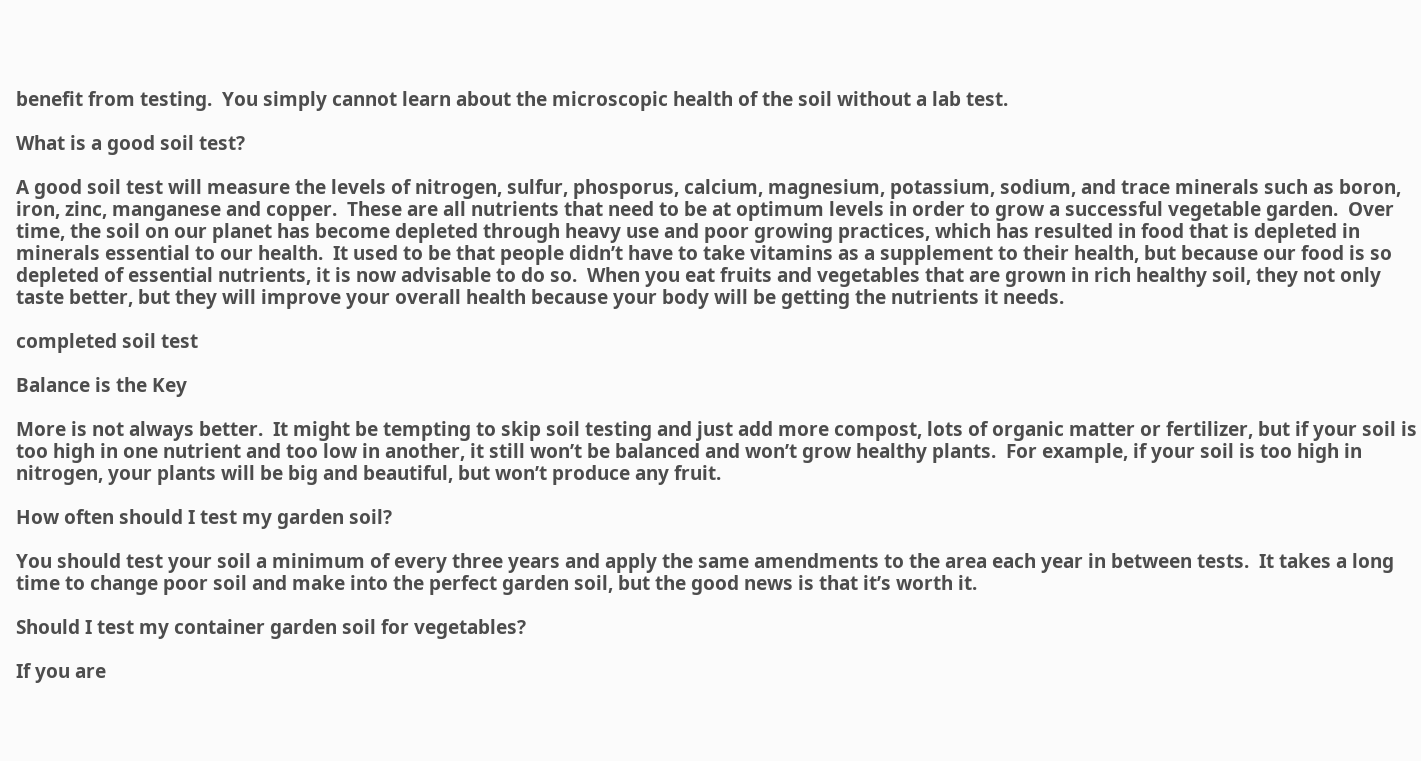benefit from testing.  You simply cannot learn about the microscopic health of the soil without a lab test.

What is a good soil test?

A good soil test will measure the levels of nitrogen, sulfur, phosporus, calcium, magnesium, potassium, sodium, and trace minerals such as boron, iron, zinc, manganese and copper.  These are all nutrients that need to be at optimum levels in order to grow a successful vegetable garden.  Over time, the soil on our planet has become depleted through heavy use and poor growing practices, which has resulted in food that is depleted in minerals essential to our health.  It used to be that people didn’t have to take vitamins as a supplement to their health, but because our food is so depleted of essential nutrients, it is now advisable to do so.  When you eat fruits and vegetables that are grown in rich healthy soil, they not only taste better, but they will improve your overall health because your body will be getting the nutrients it needs.

completed soil test

Balance is the Key

More is not always better.  It might be tempting to skip soil testing and just add more compost, lots of organic matter or fertilizer, but if your soil is too high in one nutrient and too low in another, it still won’t be balanced and won’t grow healthy plants.  For example, if your soil is too high in nitrogen, your plants will be big and beautiful, but won’t produce any fruit.

How often should I test my garden soil?

You should test your soil a minimum of every three years and apply the same amendments to the area each year in between tests.  It takes a long time to change poor soil and make into the perfect garden soil, but the good news is that it’s worth it.

Should I test my container garden soil for vegetables?

If you are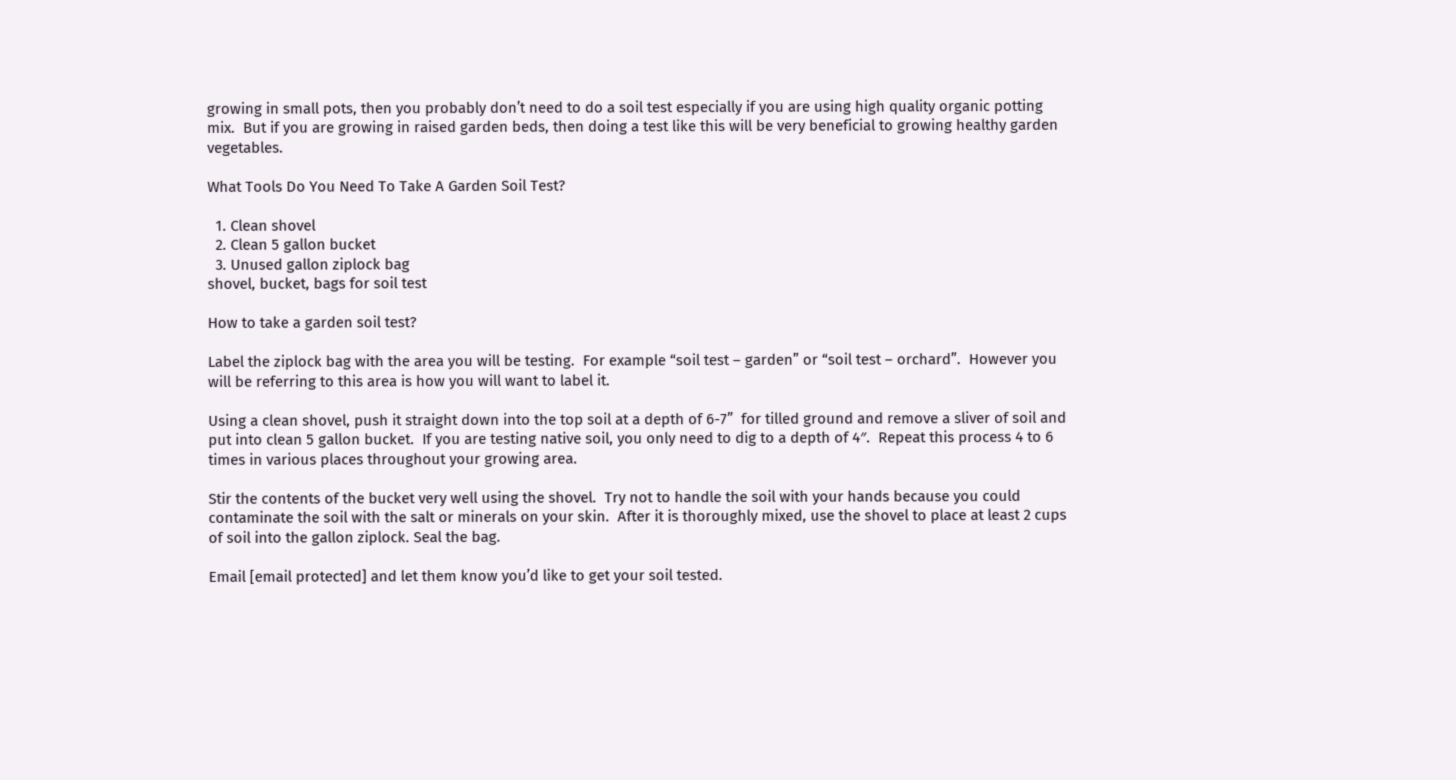growing in small pots, then you probably don’t need to do a soil test especially if you are using high quality organic potting mix.  But if you are growing in raised garden beds, then doing a test like this will be very beneficial to growing healthy garden vegetables.

What Tools Do You Need To Take A Garden Soil Test?

  1. Clean shovel
  2. Clean 5 gallon bucket
  3. Unused gallon ziplock bag
shovel, bucket, bags for soil test

How to take a garden soil test?

Label the ziplock bag with the area you will be testing.  For example “soil test – garden” or “soil test – orchard”.  However you will be referring to this area is how you will want to label it.

Using a clean shovel, push it straight down into the top soil at a depth of 6-7”  for tilled ground and remove a sliver of soil and put into clean 5 gallon bucket.  If you are testing native soil, you only need to dig to a depth of 4″.  Repeat this process 4 to 6 times in various places throughout your growing area.

Stir the contents of the bucket very well using the shovel.  Try not to handle the soil with your hands because you could contaminate the soil with the salt or minerals on your skin.  After it is thoroughly mixed, use the shovel to place at least 2 cups of soil into the gallon ziplock. Seal the bag.

Email [email protected] and let them know you’d like to get your soil tested.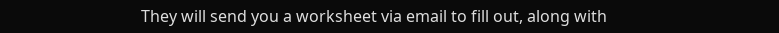They will send you a worksheet via email to fill out, along with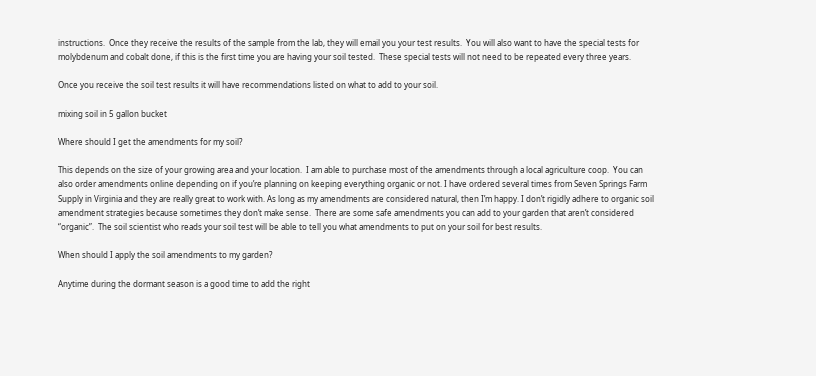instructions.  Once they receive the results of the sample from the lab, they will email you your test results.  You will also want to have the special tests for molybdenum and cobalt done, if this is the first time you are having your soil tested.  These special tests will not need to be repeated every three years.

Once you receive the soil test results it will have recommendations listed on what to add to your soil.

mixing soil in 5 gallon bucket

Where should I get the amendments for my soil?

This depends on the size of your growing area and your location.  I am able to purchase most of the amendments through a local agriculture coop.  You can also order amendments online depending on if you’re planning on keeping everything organic or not. I have ordered several times from Seven Springs Farm Supply in Virginia and they are really great to work with. As long as my amendments are considered natural, then I’m happy. I don’t rigidly adhere to organic soil amendment strategies because sometimes they don’t make sense.  There are some safe amendments you can add to your garden that aren’t considered “organic”.  The soil scientist who reads your soil test will be able to tell you what amendments to put on your soil for best results.

When should I apply the soil amendments to my garden?

Anytime during the dormant season is a good time to add the right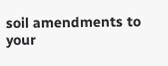soil amendments to your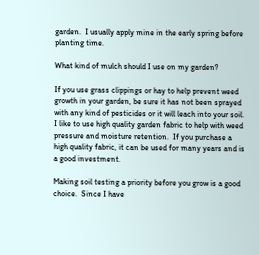garden.  I usually apply mine in the early spring before planting time.

What kind of mulch should I use on my garden?

If you use grass clippings or hay to help prevent weed growth in your garden, be sure it has not been sprayed with any kind of pesticides or it will leach into your soil.  I like to use high quality garden fabric to help with weed pressure and moisture retention.  If you purchase a high quality fabric, it can be used for many years and is a good investment.

Making soil testing a priority before you grow is a good choice.  Since I have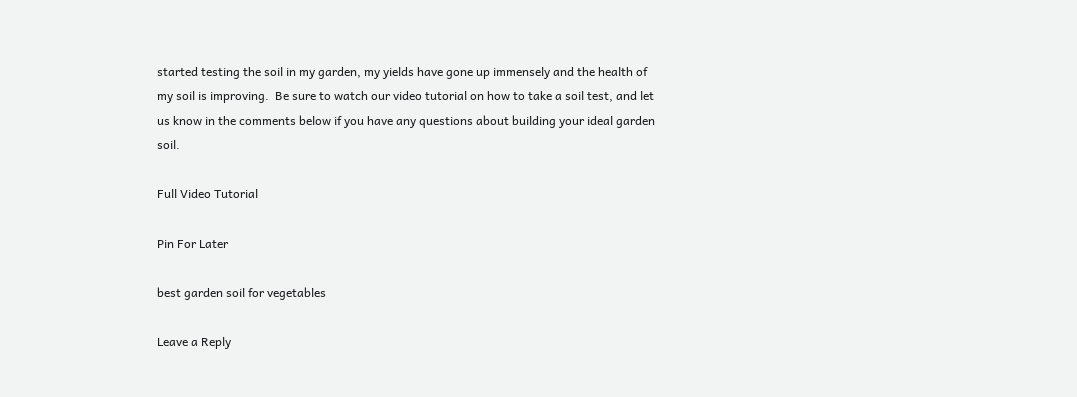started testing the soil in my garden, my yields have gone up immensely and the health of my soil is improving.  Be sure to watch our video tutorial on how to take a soil test, and let us know in the comments below if you have any questions about building your ideal garden soil.

Full Video Tutorial

Pin For Later

best garden soil for vegetables

Leave a Reply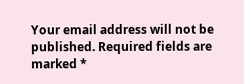Your email address will not be published. Required fields are marked *